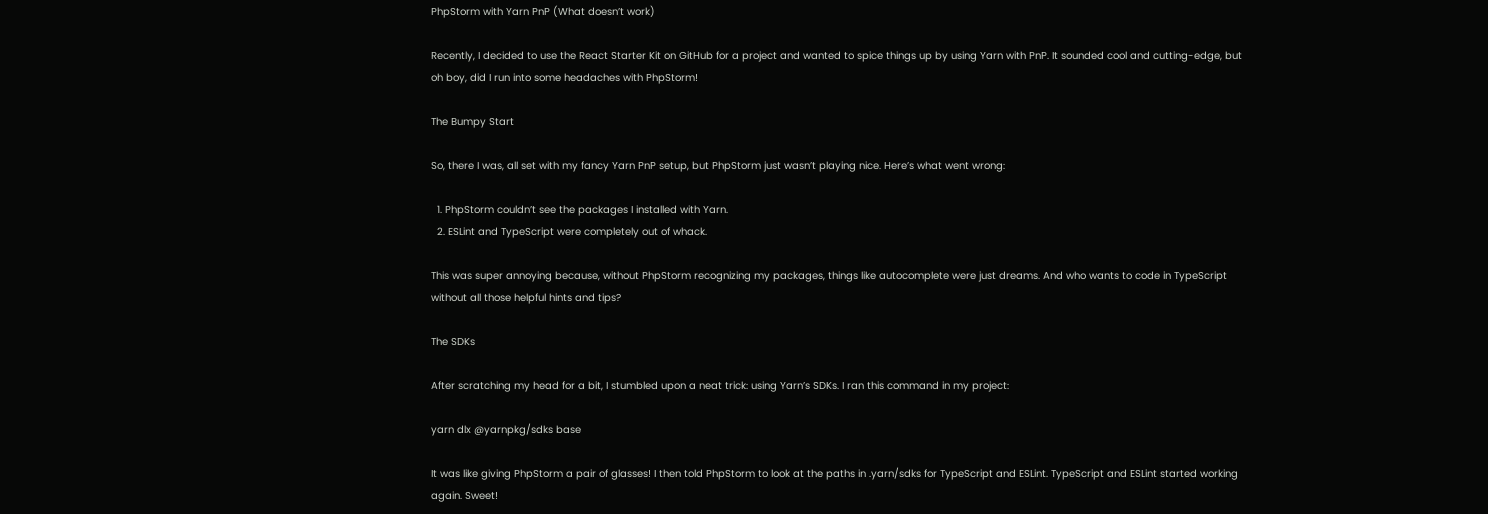PhpStorm with Yarn PnP (What doesn’t work)

Recently, I decided to use the React Starter Kit on GitHub for a project and wanted to spice things up by using Yarn with PnP. It sounded cool and cutting-edge, but oh boy, did I run into some headaches with PhpStorm!

The Bumpy Start

So, there I was, all set with my fancy Yarn PnP setup, but PhpStorm just wasn’t playing nice. Here’s what went wrong:

  1. PhpStorm couldn’t see the packages I installed with Yarn.
  2. ESLint and TypeScript were completely out of whack.

This was super annoying because, without PhpStorm recognizing my packages, things like autocomplete were just dreams. And who wants to code in TypeScript without all those helpful hints and tips?

The SDKs

After scratching my head for a bit, I stumbled upon a neat trick: using Yarn’s SDKs. I ran this command in my project:

yarn dlx @yarnpkg/sdks base

It was like giving PhpStorm a pair of glasses! I then told PhpStorm to look at the paths in .yarn/sdks for TypeScript and ESLint. TypeScript and ESLint started working again. Sweet!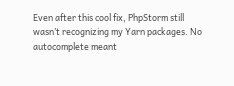Even after this cool fix, PhpStorm still wasn’t recognizing my Yarn packages. No autocomplete meant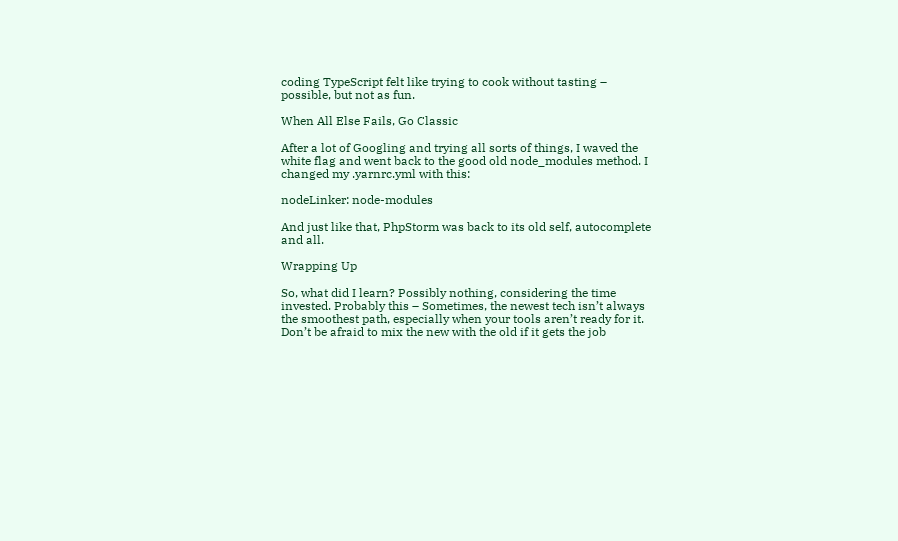coding TypeScript felt like trying to cook without tasting – possible, but not as fun.

When All Else Fails, Go Classic

After a lot of Googling and trying all sorts of things, I waved the white flag and went back to the good old node_modules method. I changed my .yarnrc.yml with this:

nodeLinker: node-modules

And just like that, PhpStorm was back to its old self, autocomplete and all.

Wrapping Up

So, what did I learn? Possibly nothing, considering the time invested. Probably this – Sometimes, the newest tech isn’t always the smoothest path, especially when your tools aren’t ready for it. Don’t be afraid to mix the new with the old if it gets the job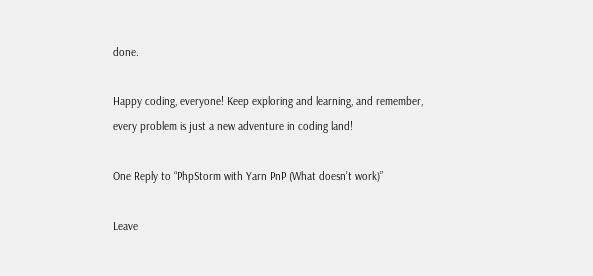done.

Happy coding, everyone! Keep exploring and learning, and remember, every problem is just a new adventure in coding land!

One Reply to “PhpStorm with Yarn PnP (What doesn’t work)”

Leave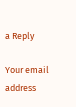a Reply

Your email address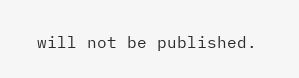will not be published.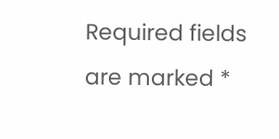Required fields are marked *